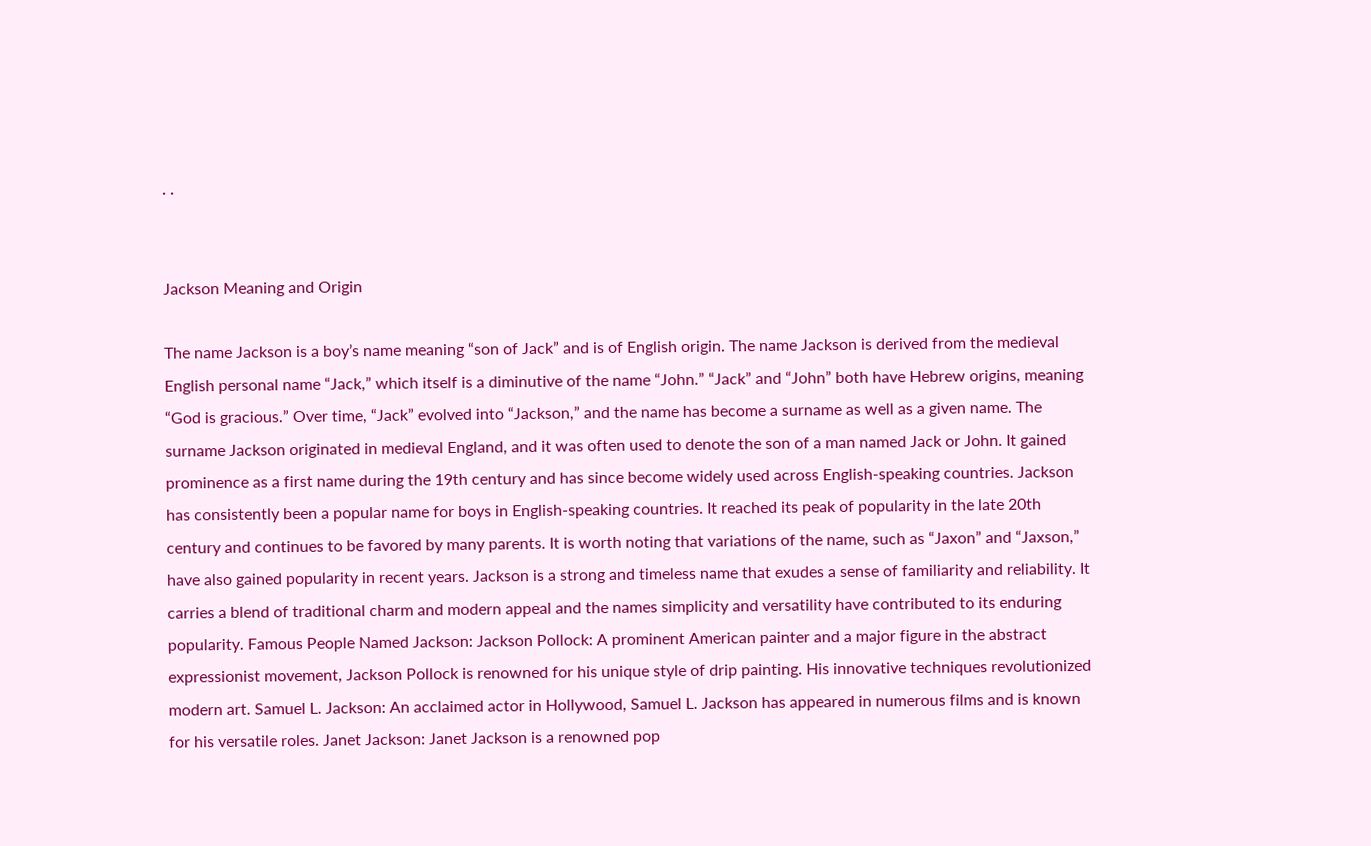· ·


Jackson Meaning and Origin

The name Jackson is a boy’s name meaning “son of Jack” and is of English origin. The name Jackson is derived from the medieval English personal name “Jack,” which itself is a diminutive of the name “John.” “Jack” and “John” both have Hebrew origins, meaning “God is gracious.” Over time, “Jack” evolved into “Jackson,” and the name has become a surname as well as a given name. The surname Jackson originated in medieval England, and it was often used to denote the son of a man named Jack or John. It gained prominence as a first name during the 19th century and has since become widely used across English-speaking countries. Jackson has consistently been a popular name for boys in English-speaking countries. It reached its peak of popularity in the late 20th century and continues to be favored by many parents. It is worth noting that variations of the name, such as “Jaxon” and “Jaxson,” have also gained popularity in recent years. Jackson is a strong and timeless name that exudes a sense of familiarity and reliability. It carries a blend of traditional charm and modern appeal and the names simplicity and versatility have contributed to its enduring popularity. Famous People Named Jackson: Jackson Pollock: A prominent American painter and a major figure in the abstract expressionist movement, Jackson Pollock is renowned for his unique style of drip painting. His innovative techniques revolutionized modern art. Samuel L. Jackson: An acclaimed actor in Hollywood, Samuel L. Jackson has appeared in numerous films and is known for his versatile roles. Janet Jackson: Janet Jackson is a renowned pop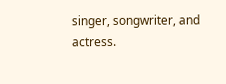singer, songwriter, and actress.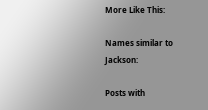More Like This:

Names similar to Jackson:

Posts with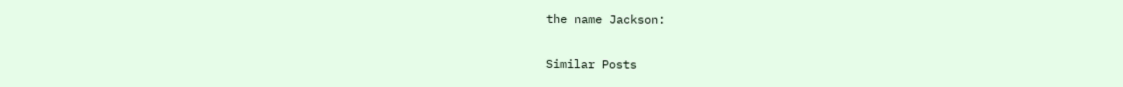the name Jackson:

Similar Posts